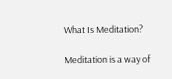What Is Meditation?

Meditation is a way of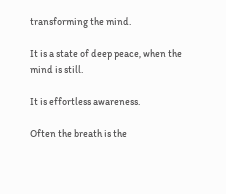transforming the mind.

It is a state of deep peace, when the mind is still.

It is effortless awareness.

Often the breath is the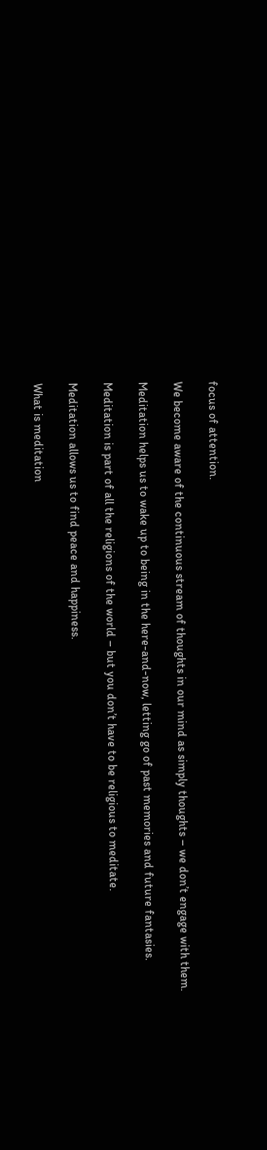focus of attention.

We become aware of the continuous stream of thoughts in our mind as simply thoughts – we don’t engage with them.

Meditation helps us to wake up to being in the here-and-now, letting go of past memories and future fantasies.

Meditation is part of all the religions of the world – but you don’t have to be religious to meditate.

Meditation allows us to find peace and happiness.

What is meditation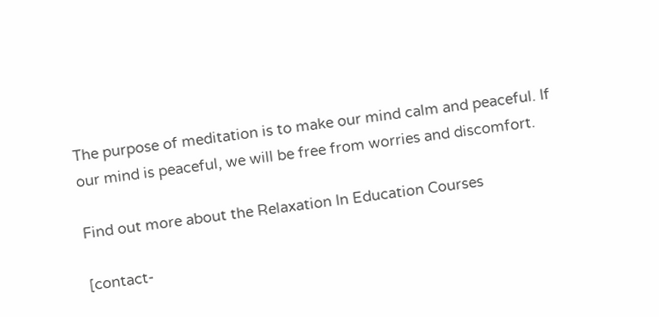The purpose of meditation is to make our mind calm and peaceful. If our mind is peaceful, we will be free from worries and discomfort.

Find out more about the Relaxation In Education Courses

[contact-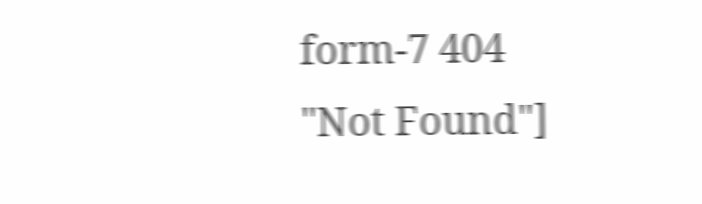form-7 404 "Not Found"]